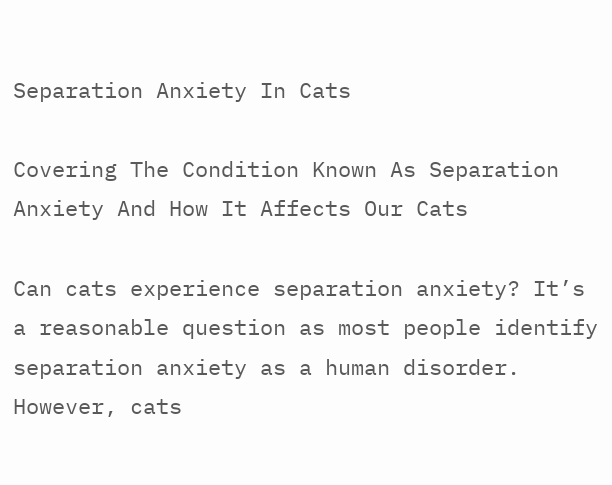Separation Anxiety In Cats

Covering The Condition Known As Separation Anxiety And How It Affects Our Cats

Can cats experience separation anxiety? It’s a reasonable question as most people identify separation anxiety as a human disorder. However, cats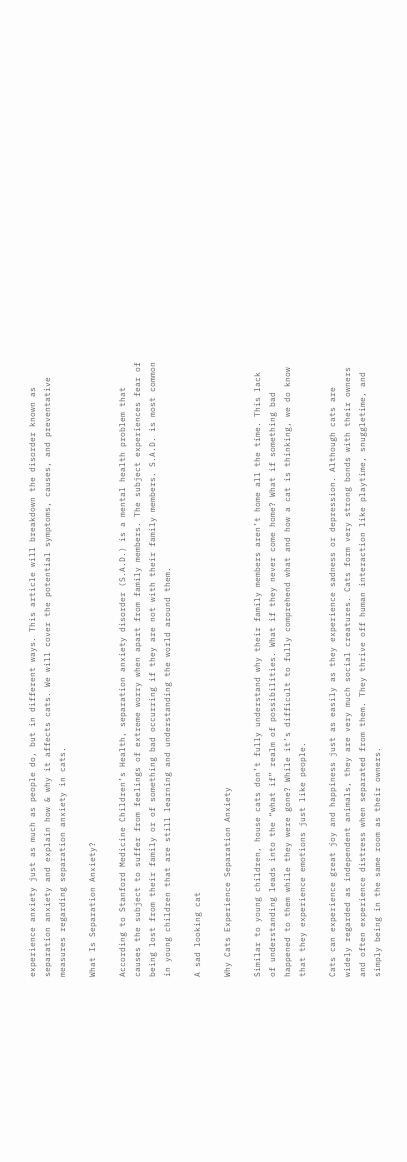experience anxiety just as much as people do, but in different ways. This article will breakdown the disorder known as separation anxiety and explain how & why it affects cats. We will cover the potential symptoms, causes, and preventative measures regarding separation anxiety in cats.

What Is Separation Anxiety?

According to Stanford Medicine Children’s Health, separation anxiety disorder (S.A.D.) is a mental health problem that causes the subject to suffer from feelings of extreme worry when apart from family members. The subject experiences fear of being lost from their family or of something bad occurring if they are not with their family members. S.A.D. is most common in young children that are still learning and understanding the world around them.

A sad looking cat

Why Cats Experience Separation Anxiety

Similar to young children, house cats don’t fully understand why their family members aren’t home all the time. This lack of understanding leads into the “what if” realm of possibilities. What if they never come home? What if something bad happened to them while they were gone? While it’s difficult to fully comprehend what and how a cat is thinking, we do know that they experience emotions just like people.

Cats can experience great joy and happiness just as easily as they experience sadness or depression. Although cats are widely regarded as independent animals, they are very much social creatures. Cats form very strong bonds with their owners and often experience distress when separated from them. They thrive off human interaction like playtime, snuggletime, and simply being in the same room as their owners.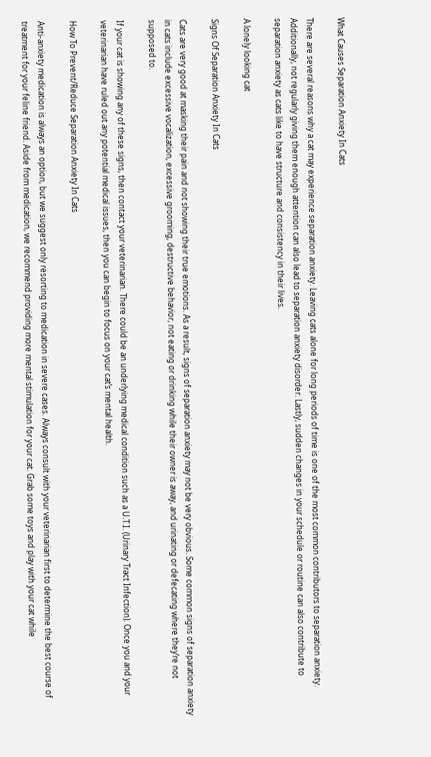What Causes Separation Anxiety In Cats

There are several reasons why a cat may experience separation anxiety. Leaving cats alone for long periods of time is one of the most common contributors to separation anxiety.  Additionally, not regularly giving them enough attention can also lead to separation anxiety disorder. Lastly, sudden changes in your schedule or routine can also contribute to separation anxiety as cats like to have structure and consistency in their lives.

A lonely looking cat

Signs Of Separation Anxiety In Cats

Cats are very good at masking their pain and not showing their true emotions. As a result, signs of separation anxiety may not be very obvious. Some common signs of separation anxiety in cats include excessive vocalization, excessive grooming, destructive behavior, not eating or drinking while their owner is away, and urinating or defecating where they’re not supposed to.

If your cat is showing any of these signs, then contact your veterinarian. There could be an underlying medical condition such as a U.T.I. (Urinary Tract Infection). Once you and your veterinarian have ruled out any potential medical issues, then you can begin to focus on your cat’s mental health.

How To Prevent/Reduce Separation Anxiety In Cats

Anti-anxiety medication is always an option, but we suggest only resorting to medication in severe cases. Always consult with your veterinarian first to determine the best course of treatment for your feline friend. Aside from medication, we recommend providing more mental stimulation for your cat. Grab some toys and play with your cat while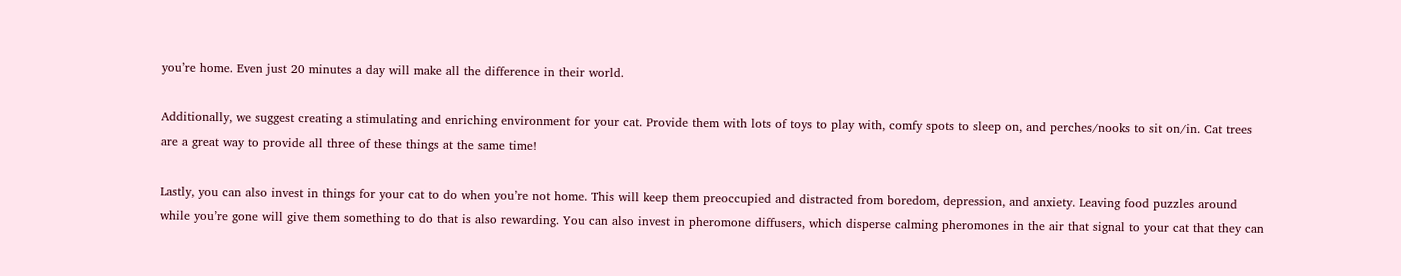you’re home. Even just 20 minutes a day will make all the difference in their world.

Additionally, we suggest creating a stimulating and enriching environment for your cat. Provide them with lots of toys to play with, comfy spots to sleep on, and perches/nooks to sit on/in. Cat trees are a great way to provide all three of these things at the same time!

Lastly, you can also invest in things for your cat to do when you’re not home. This will keep them preoccupied and distracted from boredom, depression, and anxiety. Leaving food puzzles around while you’re gone will give them something to do that is also rewarding. You can also invest in pheromone diffusers, which disperse calming pheromones in the air that signal to your cat that they can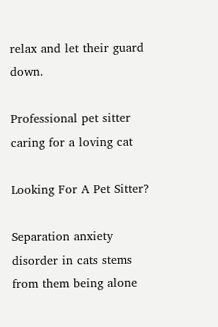relax and let their guard down.

Professional pet sitter caring for a loving cat

Looking For A Pet Sitter?

Separation anxiety disorder in cats stems from them being alone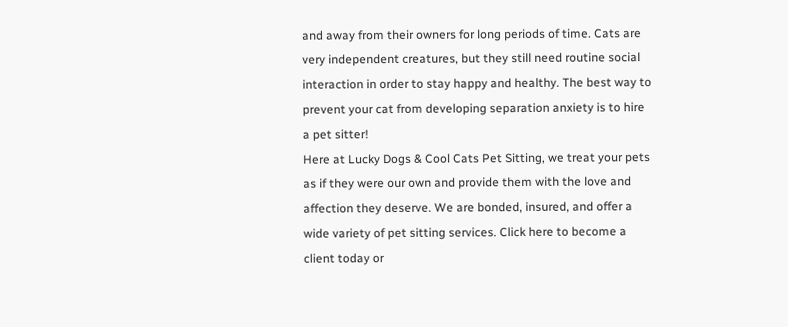and away from their owners for long periods of time. Cats are very independent creatures, but they still need routine social interaction in order to stay happy and healthy. The best way to prevent your cat from developing separation anxiety is to hire a pet sitter!
Here at Lucky Dogs & Cool Cats Pet Sitting, we treat your pets as if they were our own and provide them with the love and affection they deserve. We are bonded, insured, and offer a wide variety of pet sitting services. Click here to become a client today or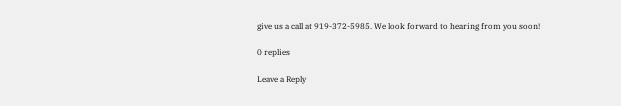give us a call at 919-372-5985. We look forward to hearing from you soon!

0 replies

Leave a Reply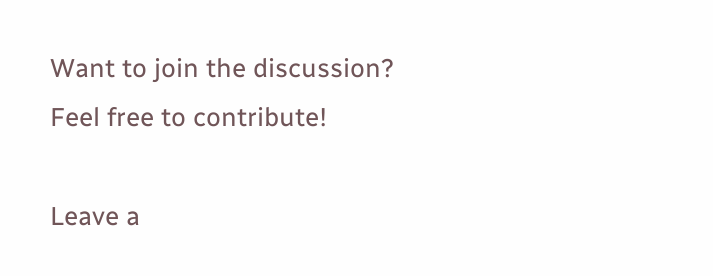Want to join the discussion?
Feel free to contribute!

Leave a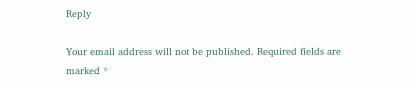Reply

Your email address will not be published. Required fields are marked *